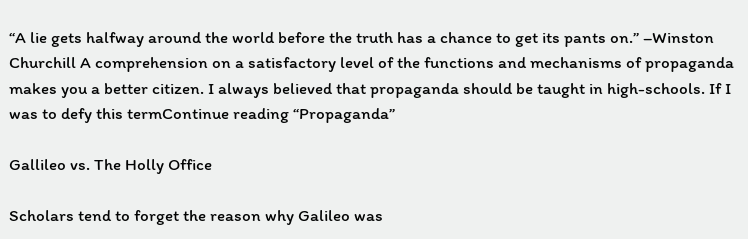“A lie gets halfway around the world before the truth has a chance to get its pants on.” –Winston Churchill A comprehension on a satisfactory level of the functions and mechanisms of propaganda makes you a better citizen. I always believed that propaganda should be taught in high-schools. If I was to defy this termContinue reading “Propaganda”

Gallileo vs. The Holly Office

Scholars tend to forget the reason why Galileo was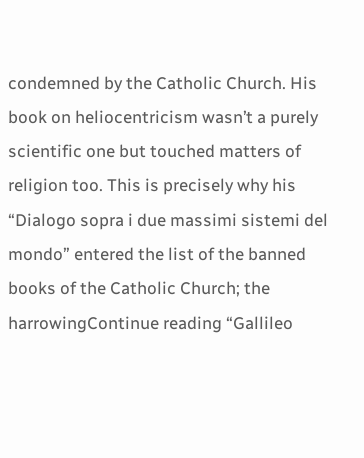condemned by the Catholic Church. His book on heliocentricism wasn’t a purely scientific one but touched matters of religion too. This is precisely why his “Dialogo sopra i due massimi sistemi del mondo” entered the list of the banned books of the Catholic Church; the harrowingContinue reading “Gallileo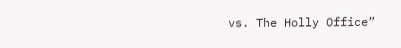vs. The Holly Office”